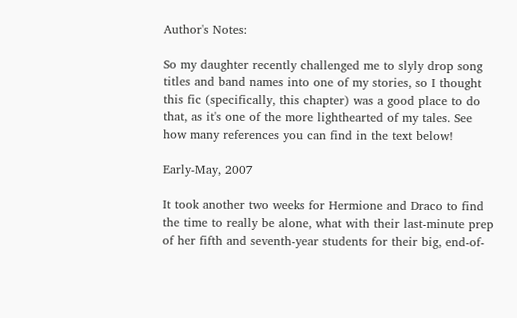Author's Notes:

So my daughter recently challenged me to slyly drop song titles and band names into one of my stories, so I thought this fic (specifically, this chapter) was a good place to do that, as it's one of the more lighthearted of my tales. See how many references you can find in the text below!

Early-May, 2007

It took another two weeks for Hermione and Draco to find the time to really be alone, what with their last-minute prep of her fifth and seventh-year students for their big, end-of-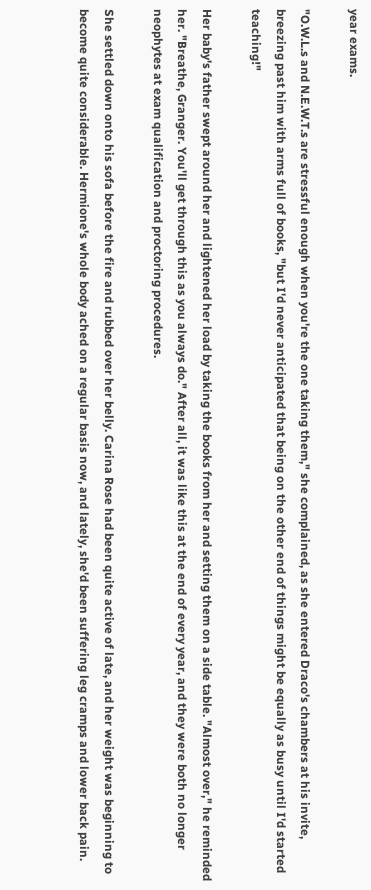year exams.

"O.W.L.s and N.E.W.T.s are stressful enough when you're the one taking them," she complained, as she entered Draco's chambers at his invite, breezing past him with arms full of books, "but I'd never anticipated that being on the other end of things might be equally as busy until I'd started teaching!"

Her baby's father swept around her and lightened her load by taking the books from her and setting them on a side table. "Almost over," he reminded her. "Breathe, Granger. You'll get through this as you always do." After all, it was like this at the end of every year, and they were both no longer neophytes at exam qualification and proctoring procedures.

She settled down onto his sofa before the fire and rubbed over her belly. Carina Rose had been quite active of late, and her weight was beginning to become quite considerable. Hermione's whole body ached on a regular basis now, and lately, she'd been suffering leg cramps and lower back pain.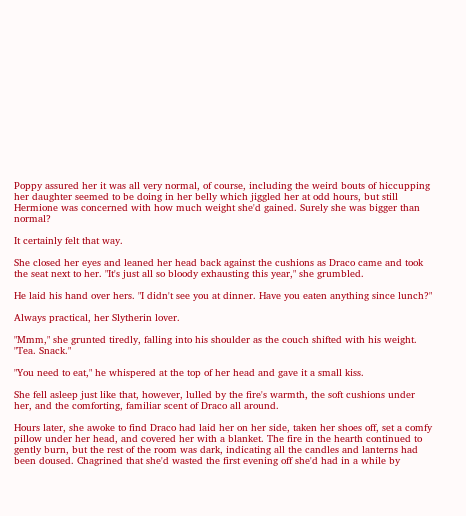Poppy assured her it was all very normal, of course, including the weird bouts of hiccupping her daughter seemed to be doing in her belly which jiggled her at odd hours, but still Hermione was concerned with how much weight she'd gained. Surely she was bigger than normal?

It certainly felt that way.

She closed her eyes and leaned her head back against the cushions as Draco came and took the seat next to her. "It's just all so bloody exhausting this year," she grumbled.

He laid his hand over hers. "I didn't see you at dinner. Have you eaten anything since lunch?"

Always practical, her Slytherin lover.

"Mmm," she grunted tiredly, falling into his shoulder as the couch shifted with his weight. "Tea. Snack."

"You need to eat," he whispered at the top of her head and gave it a small kiss.

She fell asleep just like that, however, lulled by the fire's warmth, the soft cushions under her, and the comforting, familiar scent of Draco all around.

Hours later, she awoke to find Draco had laid her on her side, taken her shoes off, set a comfy pillow under her head, and covered her with a blanket. The fire in the hearth continued to gently burn, but the rest of the room was dark, indicating all the candles and lanterns had been doused. Chagrined that she'd wasted the first evening off she'd had in a while by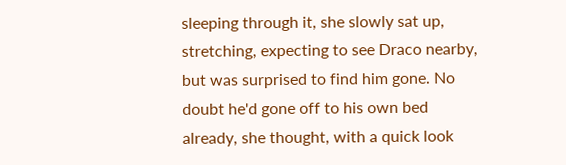sleeping through it, she slowly sat up, stretching, expecting to see Draco nearby, but was surprised to find him gone. No doubt he'd gone off to his own bed already, she thought, with a quick look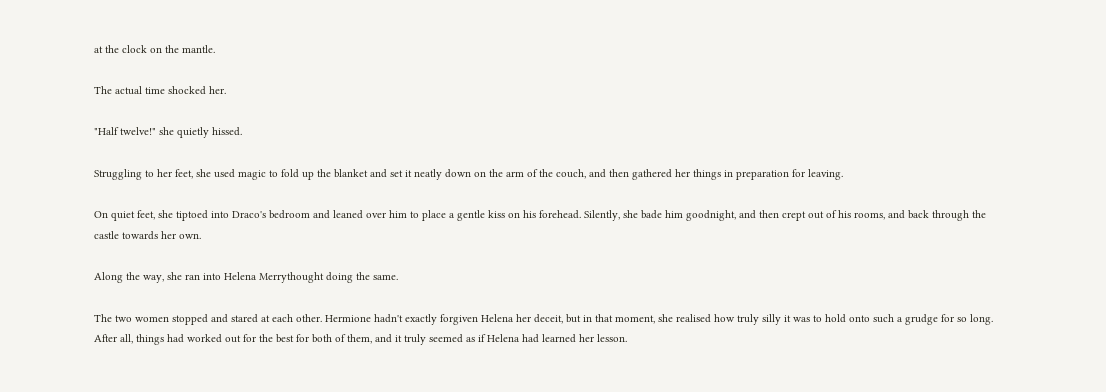at the clock on the mantle.

The actual time shocked her.

"Half twelve!" she quietly hissed.

Struggling to her feet, she used magic to fold up the blanket and set it neatly down on the arm of the couch, and then gathered her things in preparation for leaving.

On quiet feet, she tiptoed into Draco's bedroom and leaned over him to place a gentle kiss on his forehead. Silently, she bade him goodnight, and then crept out of his rooms, and back through the castle towards her own.

Along the way, she ran into Helena Merrythought doing the same.

The two women stopped and stared at each other. Hermione hadn't exactly forgiven Helena her deceit, but in that moment, she realised how truly silly it was to hold onto such a grudge for so long. After all, things had worked out for the best for both of them, and it truly seemed as if Helena had learned her lesson.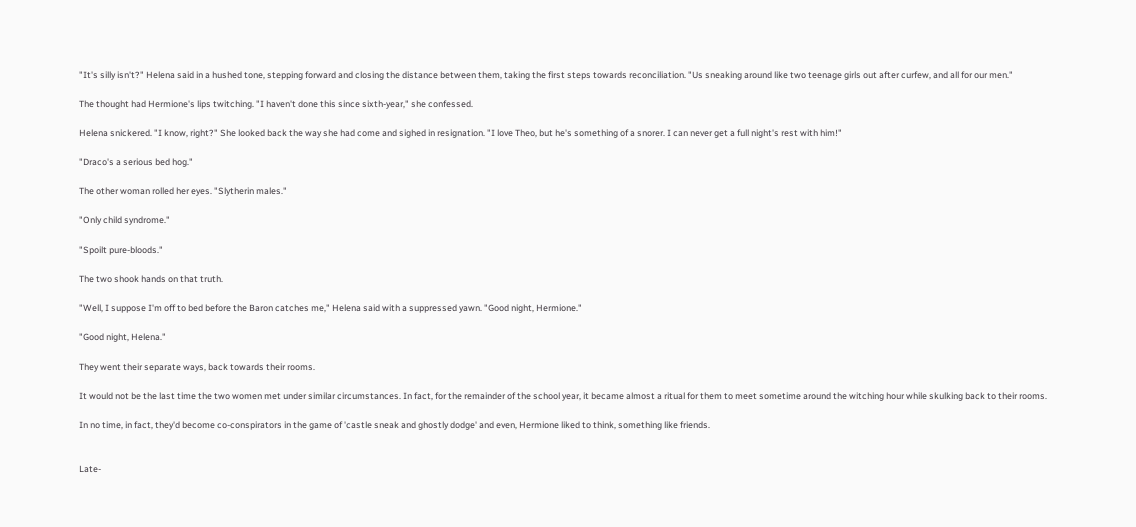"It's silly isn't?" Helena said in a hushed tone, stepping forward and closing the distance between them, taking the first steps towards reconciliation. "Us sneaking around like two teenage girls out after curfew, and all for our men."

The thought had Hermione's lips twitching. "I haven't done this since sixth-year," she confessed.

Helena snickered. "I know, right?" She looked back the way she had come and sighed in resignation. "I love Theo, but he's something of a snorer. I can never get a full night's rest with him!"

"Draco's a serious bed hog."

The other woman rolled her eyes. "Slytherin males."

"Only child syndrome."

"Spoilt pure-bloods."

The two shook hands on that truth.

"Well, I suppose I'm off to bed before the Baron catches me," Helena said with a suppressed yawn. "Good night, Hermione."

"Good night, Helena."

They went their separate ways, back towards their rooms.

It would not be the last time the two women met under similar circumstances. In fact, for the remainder of the school year, it became almost a ritual for them to meet sometime around the witching hour while skulking back to their rooms.

In no time, in fact, they'd become co-conspirators in the game of 'castle sneak and ghostly dodge' and even, Hermione liked to think, something like friends.


Late-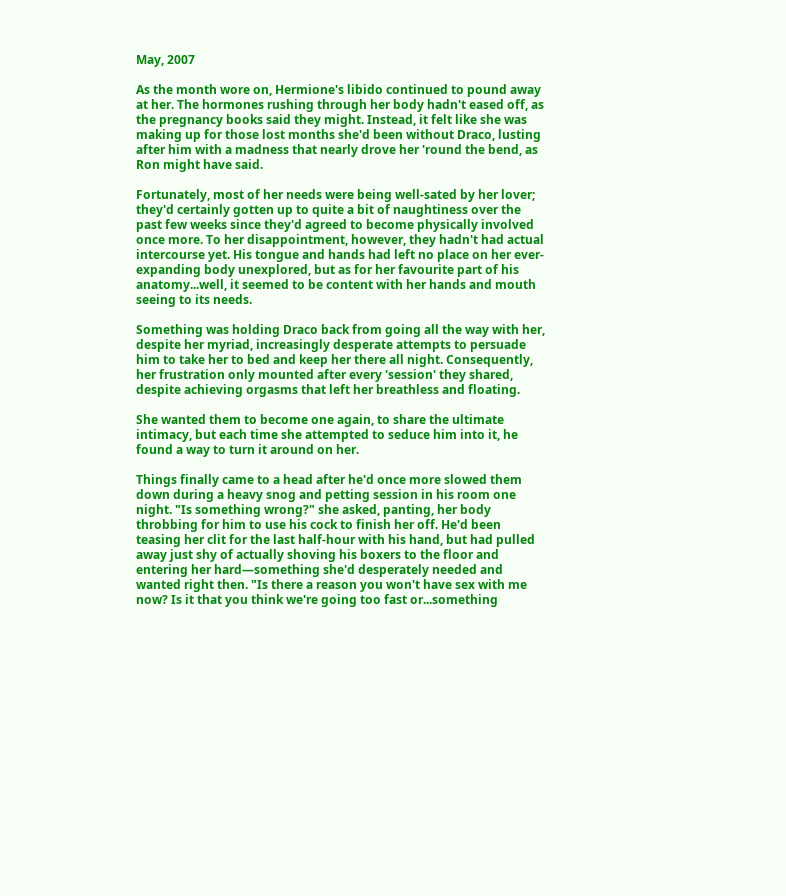May, 2007

As the month wore on, Hermione's libido continued to pound away at her. The hormones rushing through her body hadn't eased off, as the pregnancy books said they might. Instead, it felt like she was making up for those lost months she'd been without Draco, lusting after him with a madness that nearly drove her 'round the bend, as Ron might have said.

Fortunately, most of her needs were being well-sated by her lover; they'd certainly gotten up to quite a bit of naughtiness over the past few weeks since they'd agreed to become physically involved once more. To her disappointment, however, they hadn't had actual intercourse yet. His tongue and hands had left no place on her ever-expanding body unexplored, but as for her favourite part of his anatomy...well, it seemed to be content with her hands and mouth seeing to its needs.

Something was holding Draco back from going all the way with her, despite her myriad, increasingly desperate attempts to persuade him to take her to bed and keep her there all night. Consequently, her frustration only mounted after every 'session' they shared, despite achieving orgasms that left her breathless and floating.

She wanted them to become one again, to share the ultimate intimacy, but each time she attempted to seduce him into it, he found a way to turn it around on her.

Things finally came to a head after he'd once more slowed them down during a heavy snog and petting session in his room one night. "Is something wrong?" she asked, panting, her body throbbing for him to use his cock to finish her off. He'd been teasing her clit for the last half-hour with his hand, but had pulled away just shy of actually shoving his boxers to the floor and entering her hard—something she'd desperately needed and wanted right then. "Is there a reason you won't have sex with me now? Is it that you think we're going too fast or...something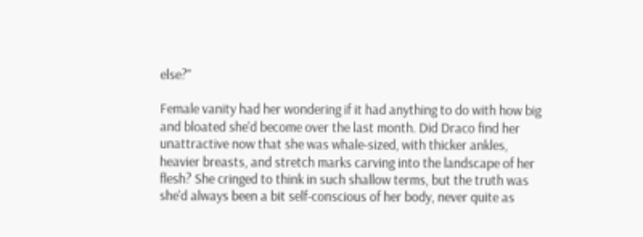else?"

Female vanity had her wondering if it had anything to do with how big and bloated she'd become over the last month. Did Draco find her unattractive now that she was whale-sized, with thicker ankles, heavier breasts, and stretch marks carving into the landscape of her flesh? She cringed to think in such shallow terms, but the truth was she'd always been a bit self-conscious of her body, never quite as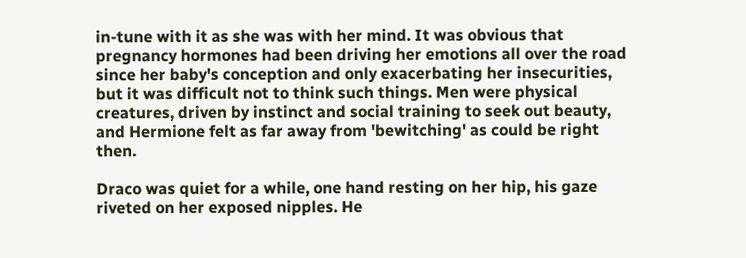in-tune with it as she was with her mind. It was obvious that pregnancy hormones had been driving her emotions all over the road since her baby's conception and only exacerbating her insecurities, but it was difficult not to think such things. Men were physical creatures, driven by instinct and social training to seek out beauty, and Hermione felt as far away from 'bewitching' as could be right then.

Draco was quiet for a while, one hand resting on her hip, his gaze riveted on her exposed nipples. He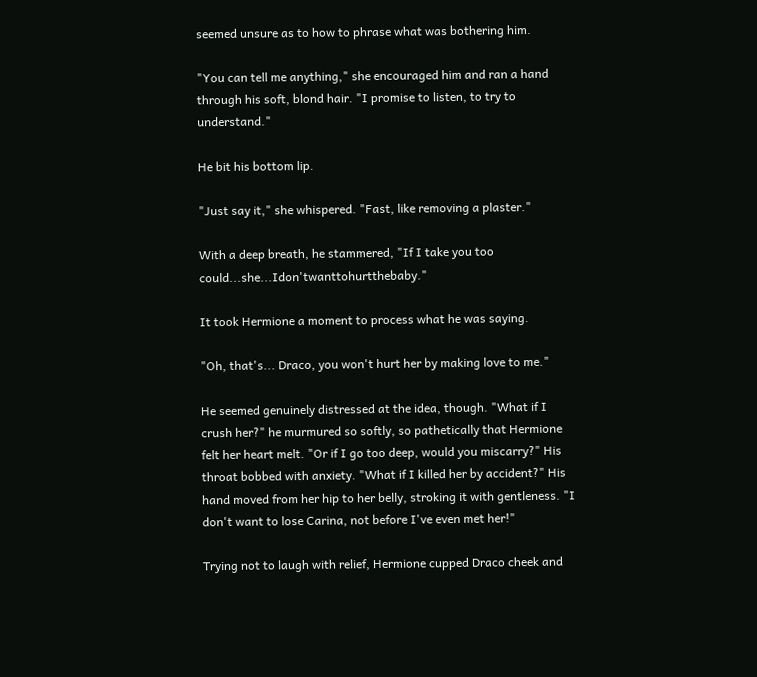seemed unsure as to how to phrase what was bothering him.

"You can tell me anything," she encouraged him and ran a hand through his soft, blond hair. "I promise to listen, to try to understand."

He bit his bottom lip.

"Just say it," she whispered. "Fast, like removing a plaster."

With a deep breath, he stammered, "If I take you too could...she...Idon'twanttohurtthebaby."

It took Hermione a moment to process what he was saying.

"Oh, that's... Draco, you won't hurt her by making love to me."

He seemed genuinely distressed at the idea, though. "What if I crush her?" he murmured so softly, so pathetically that Hermione felt her heart melt. "Or if I go too deep, would you miscarry?" His throat bobbed with anxiety. "What if I killed her by accident?" His hand moved from her hip to her belly, stroking it with gentleness. "I don't want to lose Carina, not before I've even met her!"

Trying not to laugh with relief, Hermione cupped Draco cheek and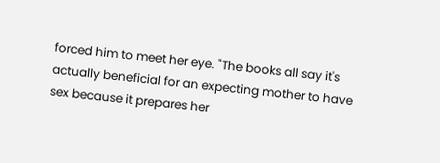forced him to meet her eye. "The books all say it's actually beneficial for an expecting mother to have sex because it prepares her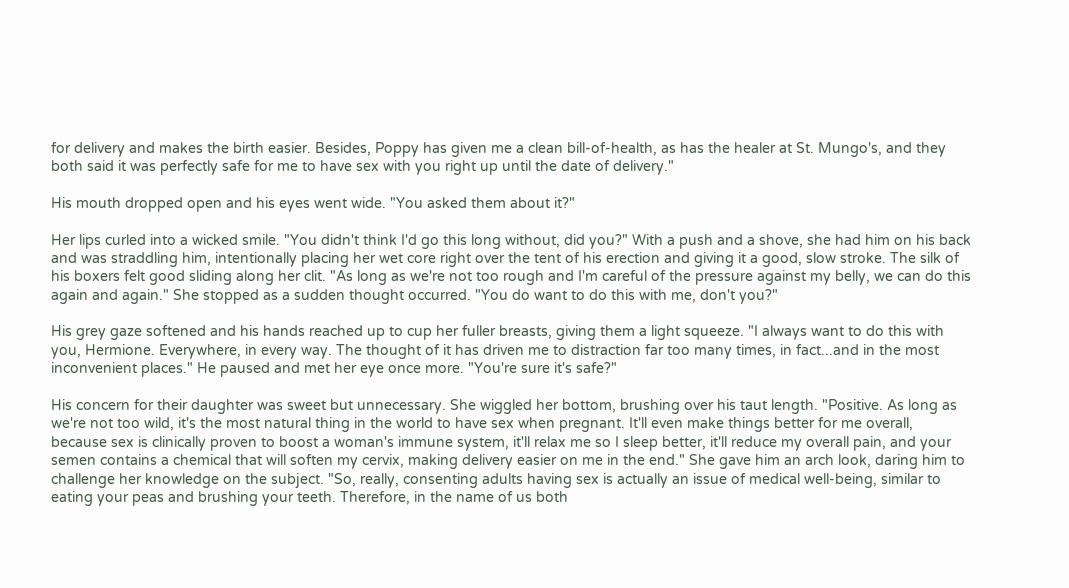for delivery and makes the birth easier. Besides, Poppy has given me a clean bill-of-health, as has the healer at St. Mungo's, and they both said it was perfectly safe for me to have sex with you right up until the date of delivery."

His mouth dropped open and his eyes went wide. "You asked them about it?"

Her lips curled into a wicked smile. "You didn't think I'd go this long without, did you?" With a push and a shove, she had him on his back and was straddling him, intentionally placing her wet core right over the tent of his erection and giving it a good, slow stroke. The silk of his boxers felt good sliding along her clit. "As long as we're not too rough and I'm careful of the pressure against my belly, we can do this again and again." She stopped as a sudden thought occurred. "You do want to do this with me, don't you?"

His grey gaze softened and his hands reached up to cup her fuller breasts, giving them a light squeeze. "I always want to do this with you, Hermione. Everywhere, in every way. The thought of it has driven me to distraction far too many times, in fact...and in the most inconvenient places." He paused and met her eye once more. "You're sure it's safe?"

His concern for their daughter was sweet but unnecessary. She wiggled her bottom, brushing over his taut length. "Positive. As long as we're not too wild, it's the most natural thing in the world to have sex when pregnant. It'll even make things better for me overall, because sex is clinically proven to boost a woman's immune system, it'll relax me so I sleep better, it'll reduce my overall pain, and your semen contains a chemical that will soften my cervix, making delivery easier on me in the end." She gave him an arch look, daring him to challenge her knowledge on the subject. "So, really, consenting adults having sex is actually an issue of medical well-being, similar to eating your peas and brushing your teeth. Therefore, in the name of us both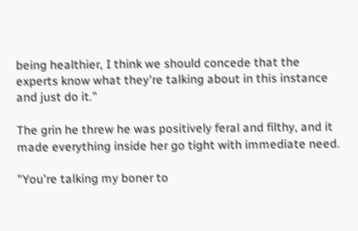being healthier, I think we should concede that the experts know what they're talking about in this instance and just do it."

The grin he threw he was positively feral and filthy, and it made everything inside her go tight with immediate need.

"You're talking my boner to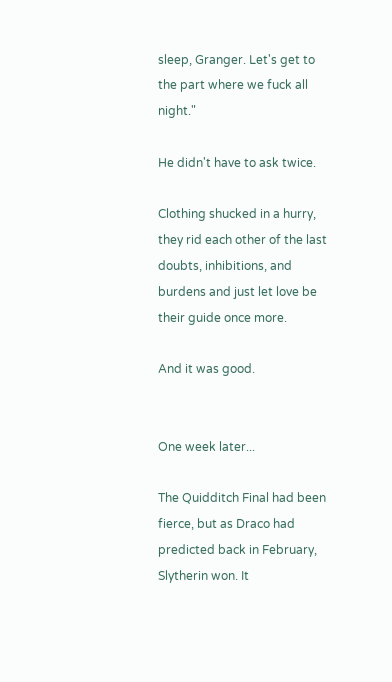sleep, Granger. Let's get to the part where we fuck all night."

He didn't have to ask twice.

Clothing shucked in a hurry, they rid each other of the last doubts, inhibitions, and burdens and just let love be their guide once more.

And it was good.


One week later...

The Quidditch Final had been fierce, but as Draco had predicted back in February, Slytherin won. It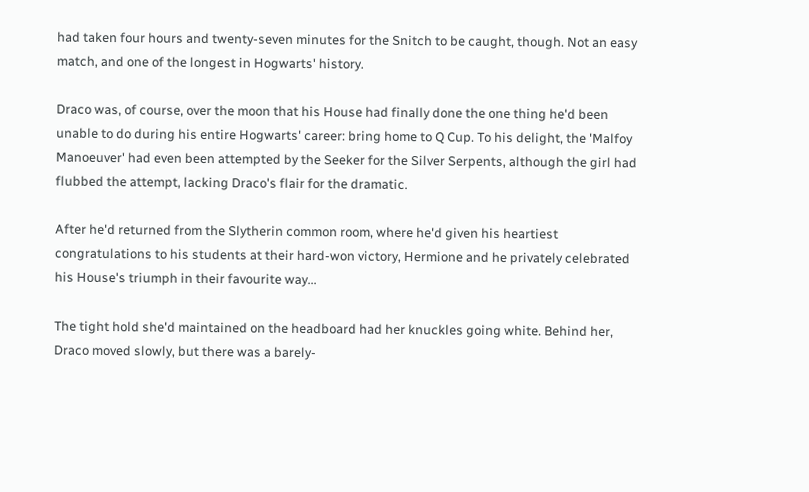had taken four hours and twenty-seven minutes for the Snitch to be caught, though. Not an easy match, and one of the longest in Hogwarts' history.

Draco was, of course, over the moon that his House had finally done the one thing he'd been unable to do during his entire Hogwarts' career: bring home to Q Cup. To his delight, the 'Malfoy Manoeuver' had even been attempted by the Seeker for the Silver Serpents, although the girl had flubbed the attempt, lacking Draco's flair for the dramatic.

After he'd returned from the Slytherin common room, where he'd given his heartiest congratulations to his students at their hard-won victory, Hermione and he privately celebrated his House's triumph in their favourite way...

The tight hold she'd maintained on the headboard had her knuckles going white. Behind her, Draco moved slowly, but there was a barely-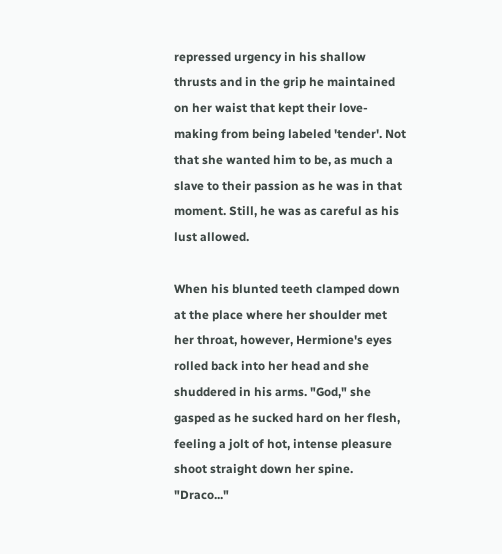repressed urgency in his shallow thrusts and in the grip he maintained on her waist that kept their love-making from being labeled 'tender'. Not that she wanted him to be, as much a slave to their passion as he was in that moment. Still, he was as careful as his lust allowed.

When his blunted teeth clamped down at the place where her shoulder met her throat, however, Hermione's eyes rolled back into her head and she shuddered in his arms. "God," she gasped as he sucked hard on her flesh, feeling a jolt of hot, intense pleasure shoot straight down her spine. "Draco..."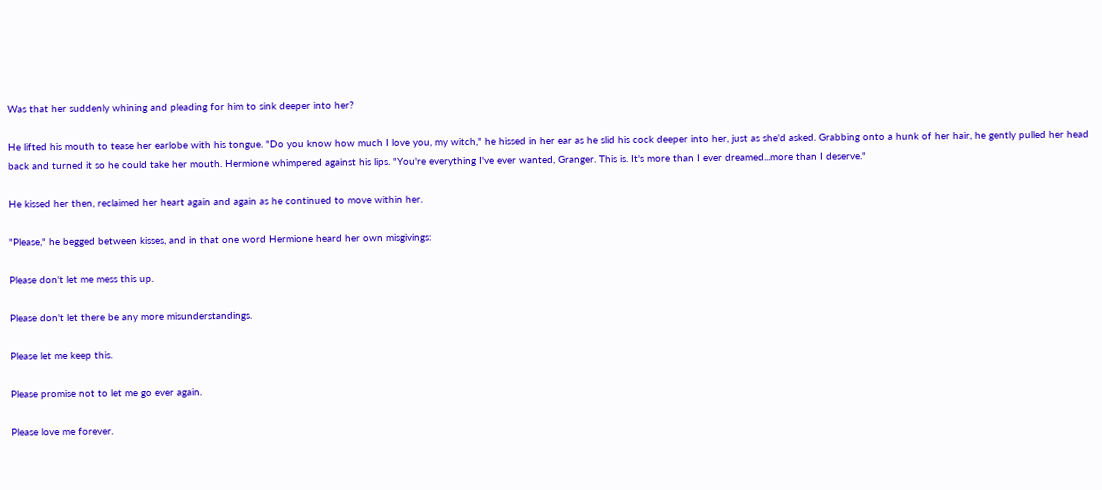Was that her suddenly whining and pleading for him to sink deeper into her?

He lifted his mouth to tease her earlobe with his tongue. "Do you know how much I love you, my witch," he hissed in her ear as he slid his cock deeper into her, just as she'd asked. Grabbing onto a hunk of her hair, he gently pulled her head back and turned it so he could take her mouth. Hermione whimpered against his lips. "You're everything I've ever wanted, Granger. This is. It's more than I ever dreamed...more than I deserve."

He kissed her then, reclaimed her heart again and again as he continued to move within her.

"Please," he begged between kisses, and in that one word Hermione heard her own misgivings:

Please don't let me mess this up.

Please don't let there be any more misunderstandings.

Please let me keep this.

Please promise not to let me go ever again.

Please love me forever.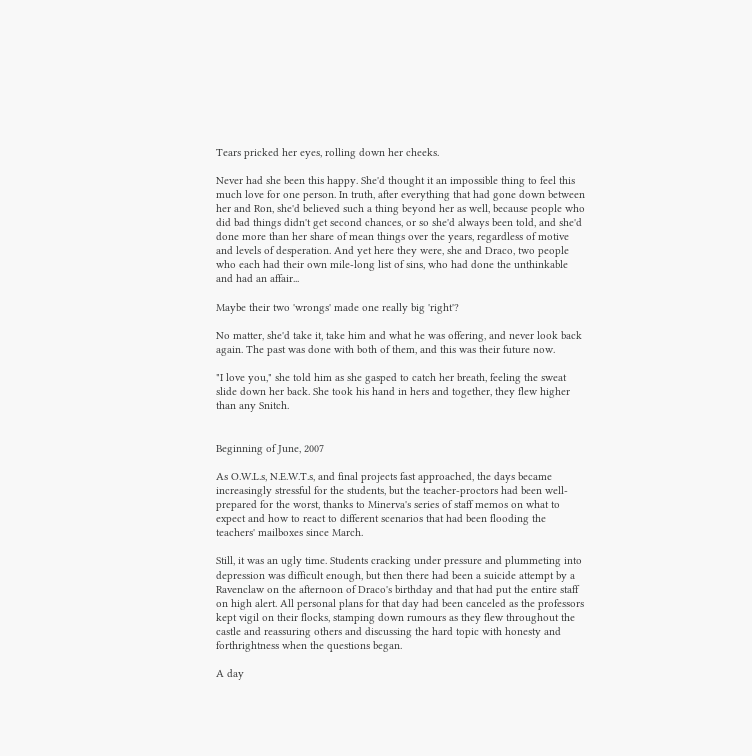Tears pricked her eyes, rolling down her cheeks.

Never had she been this happy. She'd thought it an impossible thing to feel this much love for one person. In truth, after everything that had gone down between her and Ron, she'd believed such a thing beyond her as well, because people who did bad things didn't get second chances, or so she'd always been told, and she'd done more than her share of mean things over the years, regardless of motive and levels of desperation. And yet here they were, she and Draco, two people who each had their own mile-long list of sins, who had done the unthinkable and had an affair...

Maybe their two 'wrongs' made one really big 'right'?

No matter, she'd take it, take him and what he was offering, and never look back again. The past was done with both of them, and this was their future now.

"I love you," she told him as she gasped to catch her breath, feeling the sweat slide down her back. She took his hand in hers and together, they flew higher than any Snitch.


Beginning of June, 2007

As O.W.L.s, N.E.W.T.s, and final projects fast approached, the days became increasingly stressful for the students, but the teacher-proctors had been well-prepared for the worst, thanks to Minerva's series of staff memos on what to expect and how to react to different scenarios that had been flooding the teachers' mailboxes since March.

Still, it was an ugly time. Students cracking under pressure and plummeting into depression was difficult enough, but then there had been a suicide attempt by a Ravenclaw on the afternoon of Draco's birthday and that had put the entire staff on high alert. All personal plans for that day had been canceled as the professors kept vigil on their flocks, stamping down rumours as they flew throughout the castle and reassuring others and discussing the hard topic with honesty and forthrightness when the questions began.

A day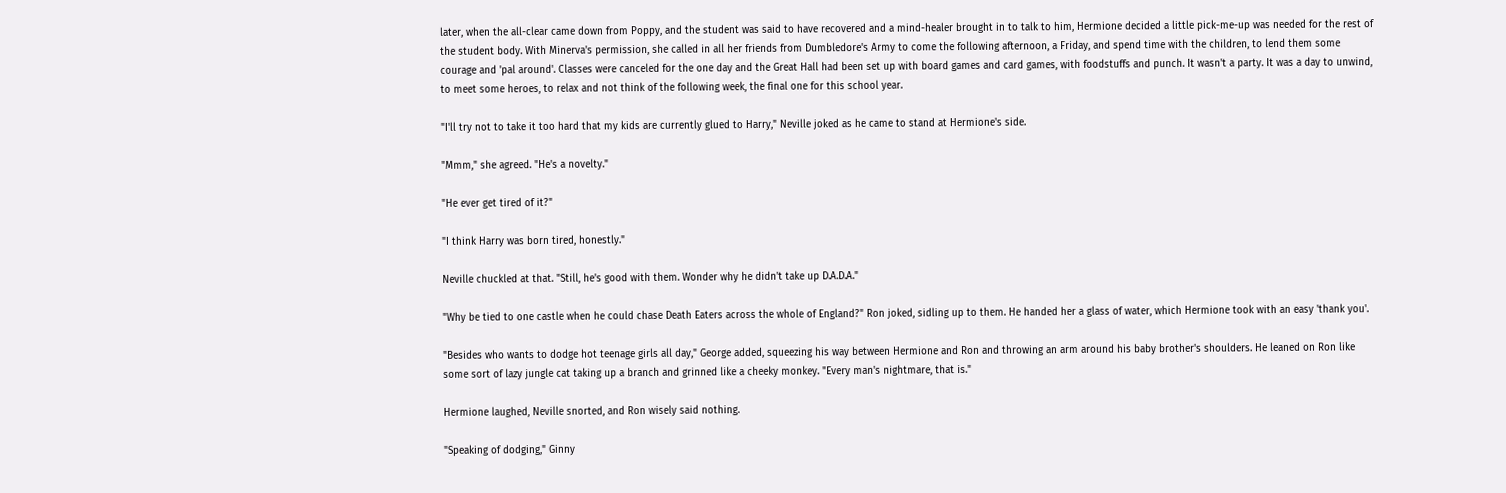later, when the all-clear came down from Poppy, and the student was said to have recovered and a mind-healer brought in to talk to him, Hermione decided a little pick-me-up was needed for the rest of the student body. With Minerva's permission, she called in all her friends from Dumbledore's Army to come the following afternoon, a Friday, and spend time with the children, to lend them some courage and 'pal around'. Classes were canceled for the one day and the Great Hall had been set up with board games and card games, with foodstuffs and punch. It wasn't a party. It was a day to unwind, to meet some heroes, to relax and not think of the following week, the final one for this school year.

"I'll try not to take it too hard that my kids are currently glued to Harry," Neville joked as he came to stand at Hermione's side.

"Mmm," she agreed. "He's a novelty."

"He ever get tired of it?"

"I think Harry was born tired, honestly."

Neville chuckled at that. "Still, he's good with them. Wonder why he didn't take up D.A.D.A."

"Why be tied to one castle when he could chase Death Eaters across the whole of England?" Ron joked, sidling up to them. He handed her a glass of water, which Hermione took with an easy 'thank you'.

"Besides who wants to dodge hot teenage girls all day," George added, squeezing his way between Hermione and Ron and throwing an arm around his baby brother's shoulders. He leaned on Ron like some sort of lazy jungle cat taking up a branch and grinned like a cheeky monkey. "Every man's nightmare, that is."

Hermione laughed, Neville snorted, and Ron wisely said nothing.

"Speaking of dodging," Ginny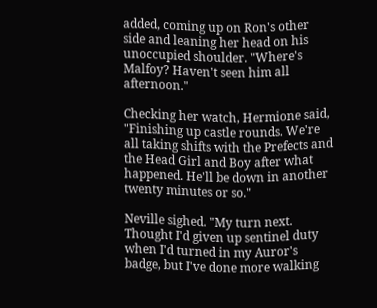added, coming up on Ron's other side and leaning her head on his unoccupied shoulder. "Where's Malfoy? Haven't seen him all afternoon."

Checking her watch, Hermione said, "Finishing up castle rounds. We're all taking shifts with the Prefects and the Head Girl and Boy after what happened. He'll be down in another twenty minutes or so."

Neville sighed. "My turn next. Thought I'd given up sentinel duty when I'd turned in my Auror's badge, but I've done more walking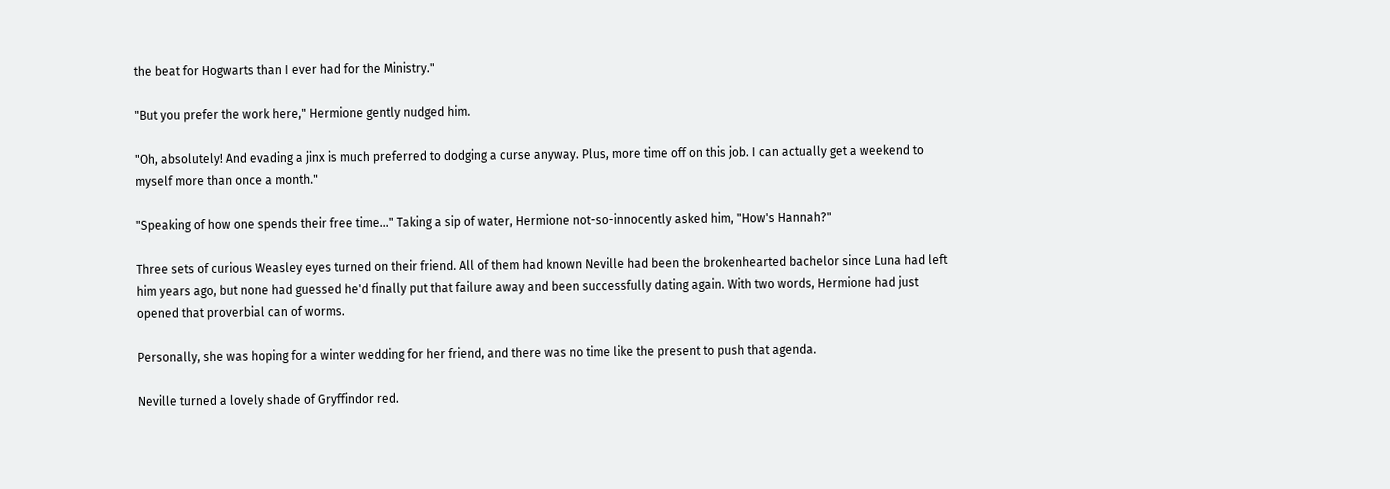the beat for Hogwarts than I ever had for the Ministry."

"But you prefer the work here," Hermione gently nudged him.

"Oh, absolutely! And evading a jinx is much preferred to dodging a curse anyway. Plus, more time off on this job. I can actually get a weekend to myself more than once a month."

"Speaking of how one spends their free time..." Taking a sip of water, Hermione not-so-innocently asked him, "How's Hannah?"

Three sets of curious Weasley eyes turned on their friend. All of them had known Neville had been the brokenhearted bachelor since Luna had left him years ago, but none had guessed he'd finally put that failure away and been successfully dating again. With two words, Hermione had just opened that proverbial can of worms.

Personally, she was hoping for a winter wedding for her friend, and there was no time like the present to push that agenda.

Neville turned a lovely shade of Gryffindor red.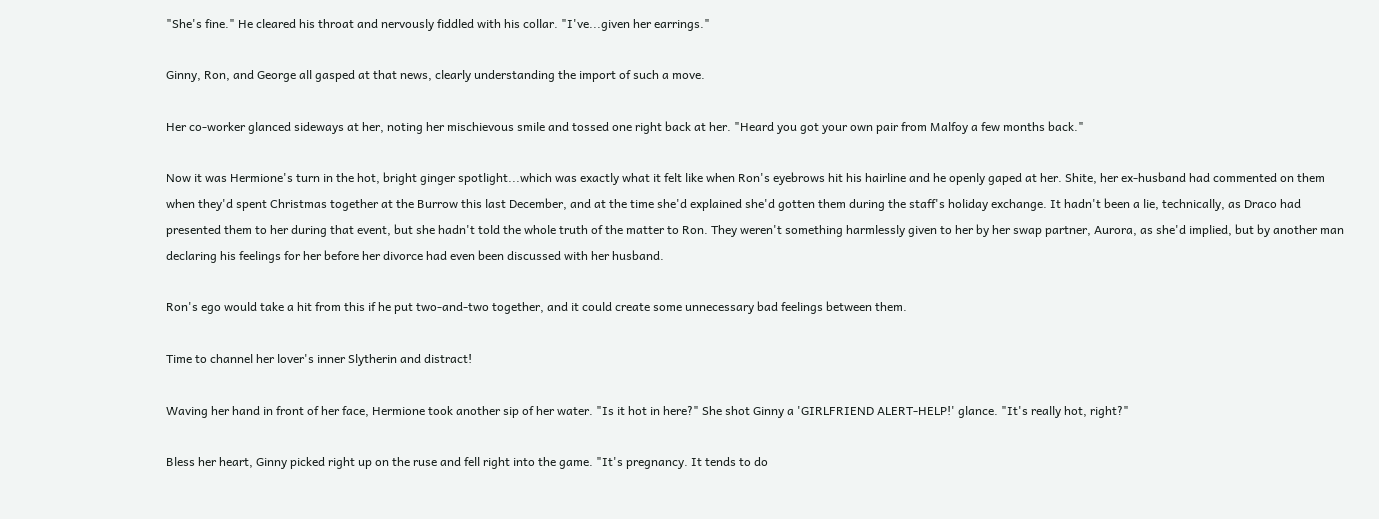"She's fine." He cleared his throat and nervously fiddled with his collar. "I've...given her earrings."

Ginny, Ron, and George all gasped at that news, clearly understanding the import of such a move.

Her co-worker glanced sideways at her, noting her mischievous smile and tossed one right back at her. "Heard you got your own pair from Malfoy a few months back."

Now it was Hermione's turn in the hot, bright ginger spotlight...which was exactly what it felt like when Ron's eyebrows hit his hairline and he openly gaped at her. Shite, her ex-husband had commented on them when they'd spent Christmas together at the Burrow this last December, and at the time she'd explained she'd gotten them during the staff's holiday exchange. It hadn't been a lie, technically, as Draco had presented them to her during that event, but she hadn't told the whole truth of the matter to Ron. They weren't something harmlessly given to her by her swap partner, Aurora, as she'd implied, but by another man declaring his feelings for her before her divorce had even been discussed with her husband.

Ron's ego would take a hit from this if he put two-and-two together, and it could create some unnecessary bad feelings between them.

Time to channel her lover's inner Slytherin and distract!

Waving her hand in front of her face, Hermione took another sip of her water. "Is it hot in here?" She shot Ginny a 'GIRLFRIEND ALERT-HELP!' glance. "It's really hot, right?"

Bless her heart, Ginny picked right up on the ruse and fell right into the game. "It's pregnancy. It tends to do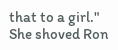that to a girl." She shoved Ron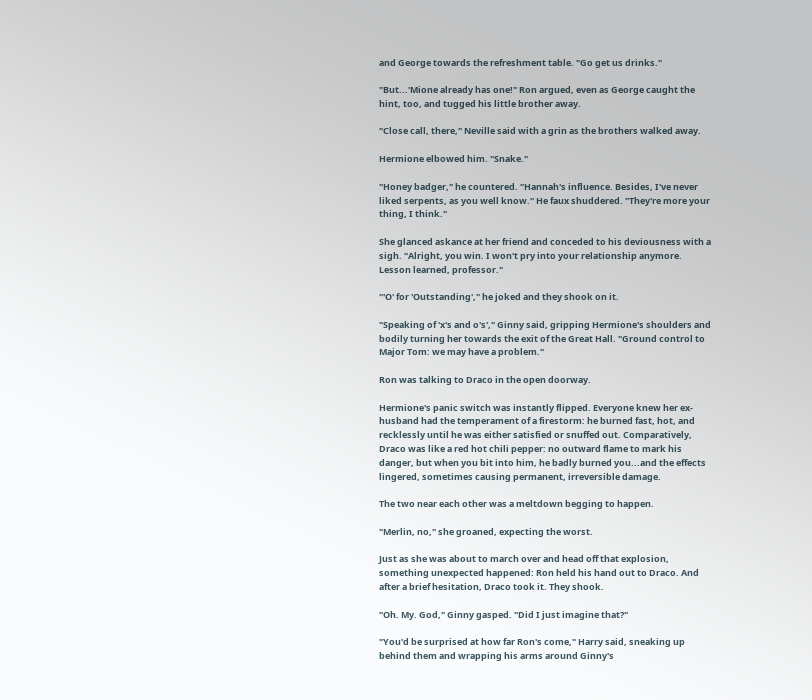and George towards the refreshment table. "Go get us drinks."

"But...'Mione already has one!" Ron argued, even as George caught the hint, too, and tugged his little brother away.

"Close call, there," Neville said with a grin as the brothers walked away.

Hermione elbowed him. "Snake."

"Honey badger," he countered. "Hannah's influence. Besides, I've never liked serpents, as you well know." He faux shuddered. "They're more your thing, I think."

She glanced askance at her friend and conceded to his deviousness with a sigh. "Alright, you win. I won't pry into your relationship anymore. Lesson learned, professor."

"'O' for 'Outstanding'," he joked and they shook on it.

"Speaking of 'x's and o's'," Ginny said, gripping Hermione's shoulders and bodily turning her towards the exit of the Great Hall. "Ground control to Major Tom: we may have a problem."

Ron was talking to Draco in the open doorway.

Hermione's panic switch was instantly flipped. Everyone knew her ex-husband had the temperament of a firestorm: he burned fast, hot, and recklessly until he was either satisfied or snuffed out. Comparatively, Draco was like a red hot chili pepper: no outward flame to mark his danger, but when you bit into him, he badly burned you...and the effects lingered, sometimes causing permanent, irreversible damage.

The two near each other was a meltdown begging to happen.

"Merlin, no," she groaned, expecting the worst.

Just as she was about to march over and head off that explosion, something unexpected happened: Ron held his hand out to Draco. And after a brief hesitation, Draco took it. They shook.

"Oh. My. God," Ginny gasped. "Did I just imagine that?"

"You'd be surprised at how far Ron's come," Harry said, sneaking up behind them and wrapping his arms around Ginny's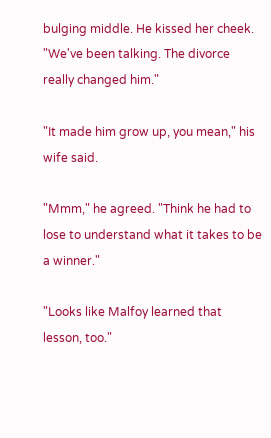bulging middle. He kissed her cheek. "We've been talking. The divorce really changed him."

"It made him grow up, you mean," his wife said.

"Mmm," he agreed. "Think he had to lose to understand what it takes to be a winner."

"Looks like Malfoy learned that lesson, too."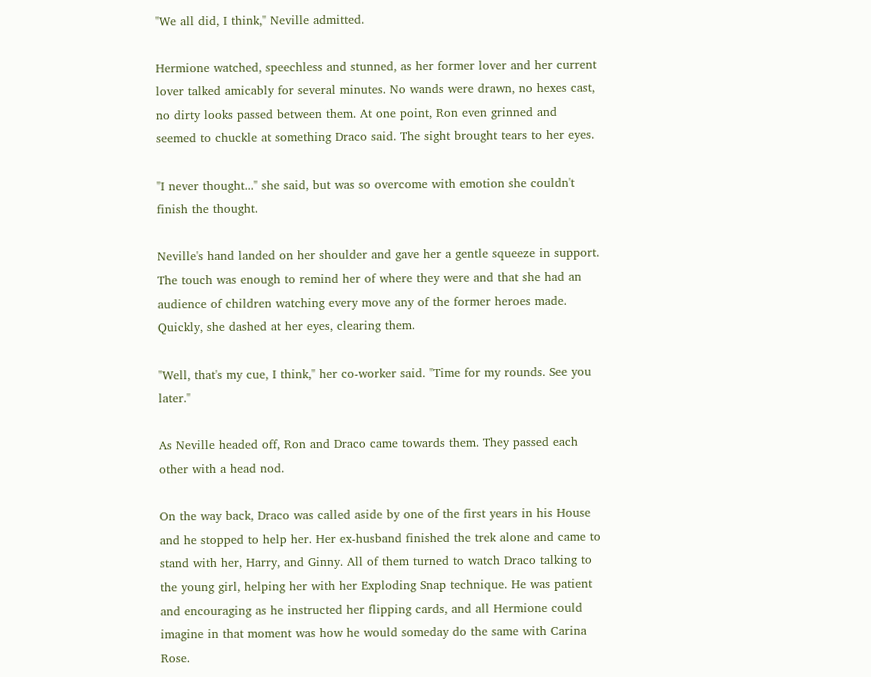"We all did, I think," Neville admitted.

Hermione watched, speechless and stunned, as her former lover and her current lover talked amicably for several minutes. No wands were drawn, no hexes cast, no dirty looks passed between them. At one point, Ron even grinned and seemed to chuckle at something Draco said. The sight brought tears to her eyes.

"I never thought..." she said, but was so overcome with emotion she couldn't finish the thought.

Neville's hand landed on her shoulder and gave her a gentle squeeze in support. The touch was enough to remind her of where they were and that she had an audience of children watching every move any of the former heroes made. Quickly, she dashed at her eyes, clearing them.

"Well, that's my cue, I think," her co-worker said. "Time for my rounds. See you later."

As Neville headed off, Ron and Draco came towards them. They passed each other with a head nod.

On the way back, Draco was called aside by one of the first years in his House and he stopped to help her. Her ex-husband finished the trek alone and came to stand with her, Harry, and Ginny. All of them turned to watch Draco talking to the young girl, helping her with her Exploding Snap technique. He was patient and encouraging as he instructed her flipping cards, and all Hermione could imagine in that moment was how he would someday do the same with Carina Rose.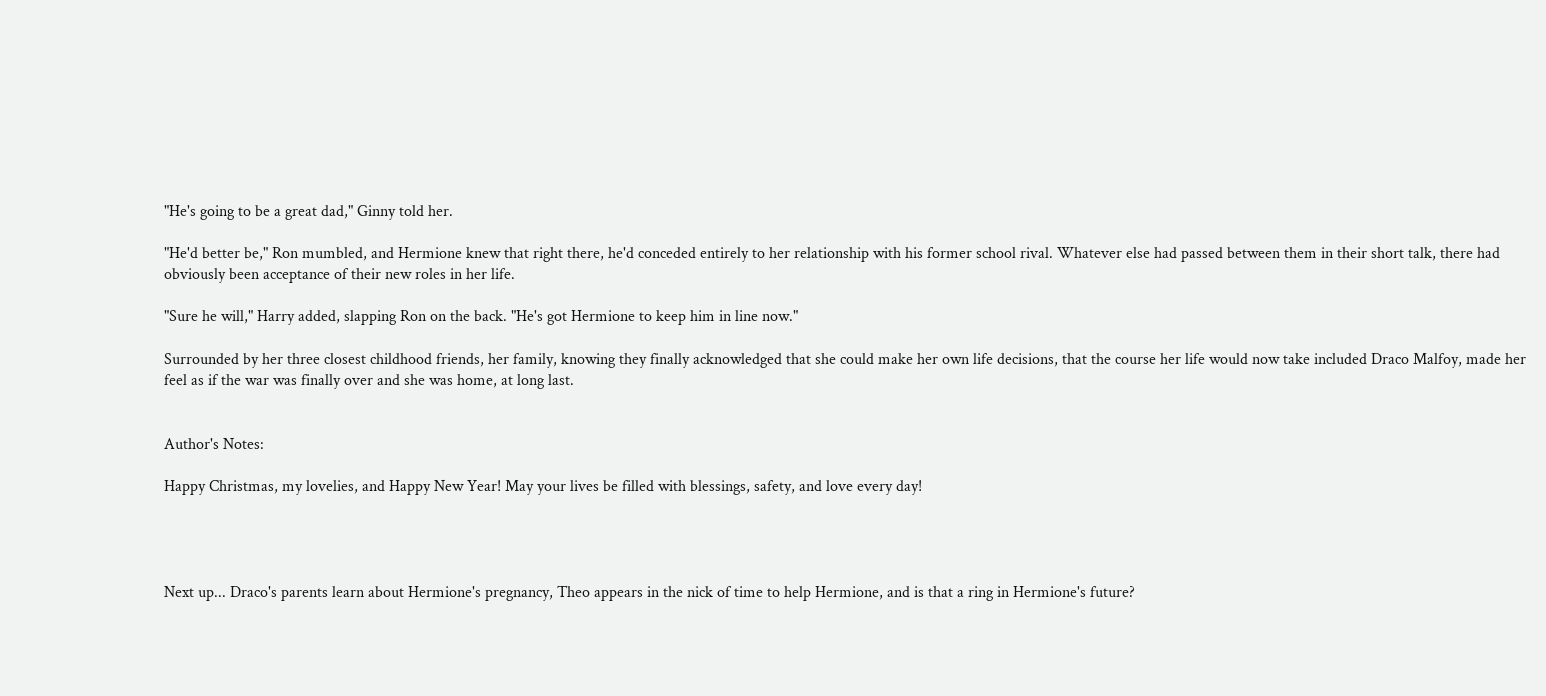"He's going to be a great dad," Ginny told her.

"He'd better be," Ron mumbled, and Hermione knew that right there, he'd conceded entirely to her relationship with his former school rival. Whatever else had passed between them in their short talk, there had obviously been acceptance of their new roles in her life.

"Sure he will," Harry added, slapping Ron on the back. "He's got Hermione to keep him in line now."

Surrounded by her three closest childhood friends, her family, knowing they finally acknowledged that she could make her own life decisions, that the course her life would now take included Draco Malfoy, made her feel as if the war was finally over and she was home, at long last.


Author's Notes:

Happy Christmas, my lovelies, and Happy New Year! May your lives be filled with blessings, safety, and love every day!




Next up... Draco's parents learn about Hermione's pregnancy, Theo appears in the nick of time to help Hermione, and is that a ring in Hermione's future?